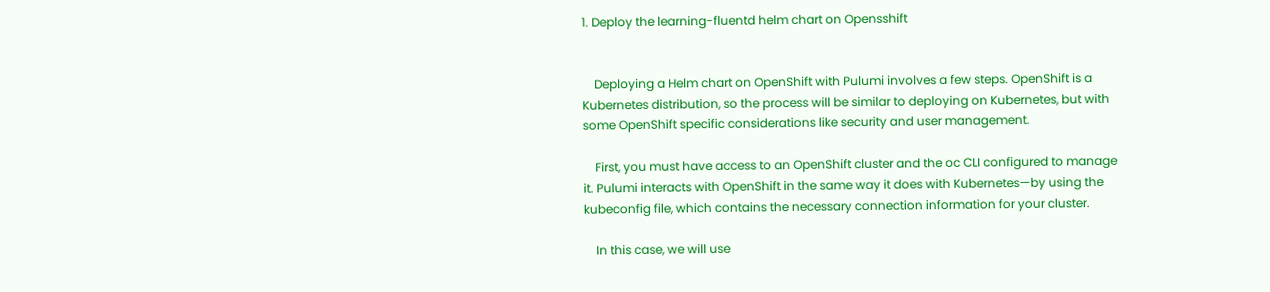1. Deploy the learning-fluentd helm chart on Opensshift


    Deploying a Helm chart on OpenShift with Pulumi involves a few steps. OpenShift is a Kubernetes distribution, so the process will be similar to deploying on Kubernetes, but with some OpenShift specific considerations like security and user management.

    First, you must have access to an OpenShift cluster and the oc CLI configured to manage it. Pulumi interacts with OpenShift in the same way it does with Kubernetes—by using the kubeconfig file, which contains the necessary connection information for your cluster.

    In this case, we will use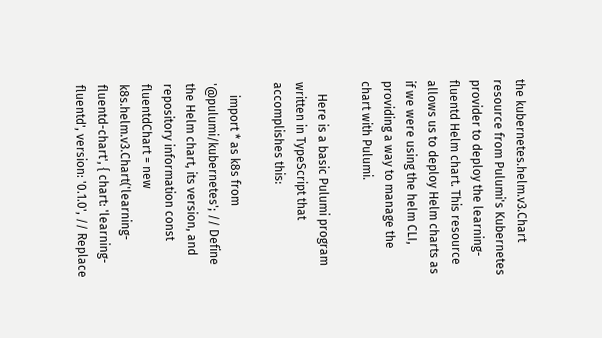the kubernetes.helm.v3.Chart resource from Pulumi's Kubernetes provider to deploy the learning-fluentd Helm chart. This resource allows us to deploy Helm charts as if we were using the helm CLI, providing a way to manage the chart with Pulumi.

    Here is a basic Pulumi program written in TypeScript that accomplishes this:

    import * as k8s from '@pulumi/kubernetes'; // Define the Helm chart, its version, and repository information const fluentdChart = new k8s.helm.v3.Chart('learning-fluentd-chart', { chart: 'learning-fluentd', version: '0.1.0', // Replace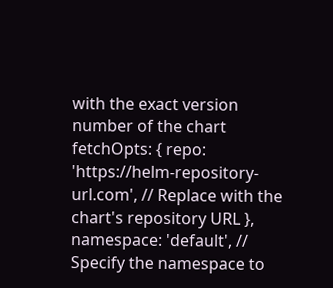with the exact version number of the chart fetchOpts: { repo: 'https://helm-repository-url.com', // Replace with the chart's repository URL }, namespace: 'default', // Specify the namespace to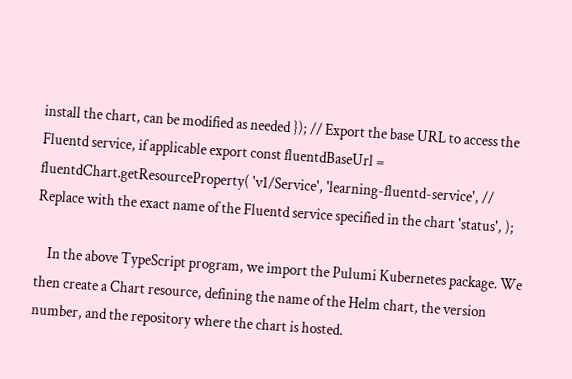install the chart, can be modified as needed }); // Export the base URL to access the Fluentd service, if applicable export const fluentdBaseUrl = fluentdChart.getResourceProperty( 'v1/Service', 'learning-fluentd-service', // Replace with the exact name of the Fluentd service specified in the chart 'status', );

    In the above TypeScript program, we import the Pulumi Kubernetes package. We then create a Chart resource, defining the name of the Helm chart, the version number, and the repository where the chart is hosted.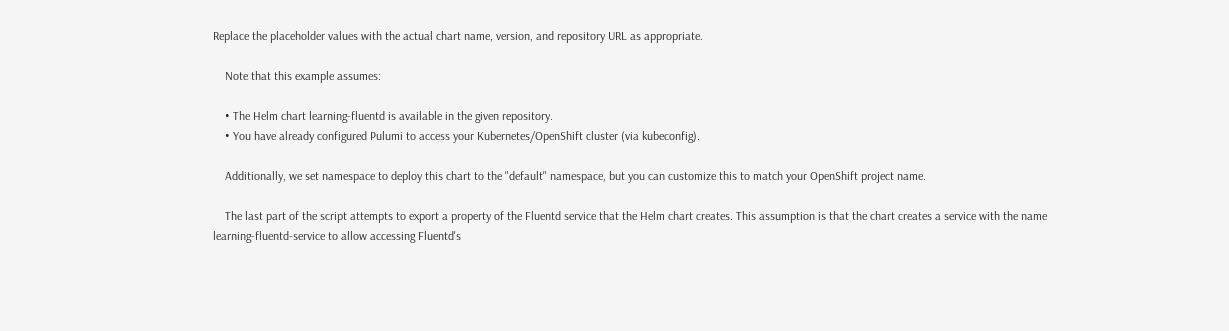Replace the placeholder values with the actual chart name, version, and repository URL as appropriate.

    Note that this example assumes:

    • The Helm chart learning-fluentd is available in the given repository.
    • You have already configured Pulumi to access your Kubernetes/OpenShift cluster (via kubeconfig).

    Additionally, we set namespace to deploy this chart to the "default" namespace, but you can customize this to match your OpenShift project name.

    The last part of the script attempts to export a property of the Fluentd service that the Helm chart creates. This assumption is that the chart creates a service with the name learning-fluentd-service to allow accessing Fluentd's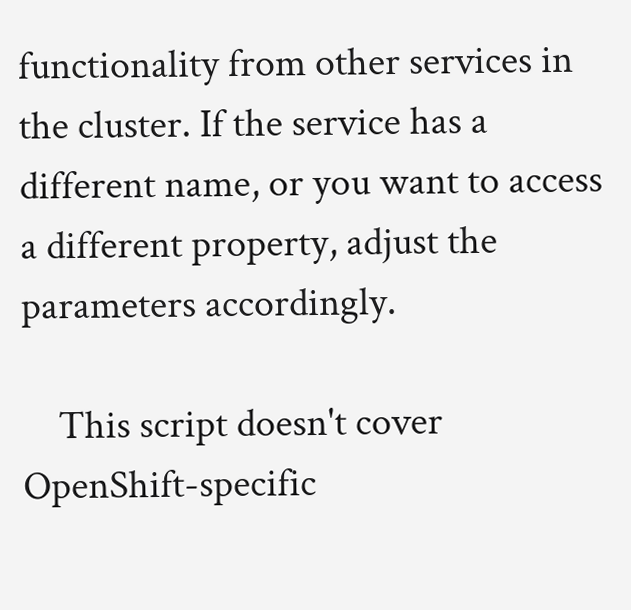functionality from other services in the cluster. If the service has a different name, or you want to access a different property, adjust the parameters accordingly.

    This script doesn't cover OpenShift-specific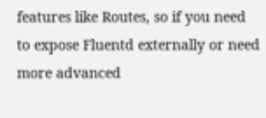features like Routes, so if you need to expose Fluentd externally or need more advanced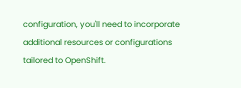configuration, you'll need to incorporate additional resources or configurations tailored to OpenShift.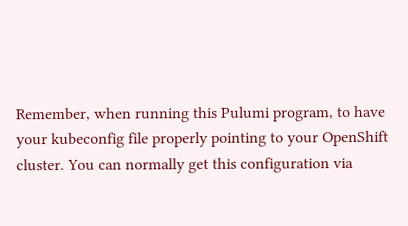Remember, when running this Pulumi program, to have your kubeconfig file properly pointing to your OpenShift cluster. You can normally get this configuration via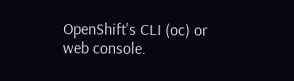OpenShift's CLI (oc) or web console.